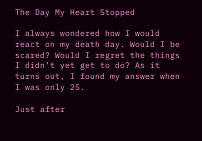The Day My Heart Stopped

I always wondered how I would react on my death day. Would I be scared? Would I regret the things I didn’t yet get to do? As it turns out, I found my answer when I was only 25.

Just after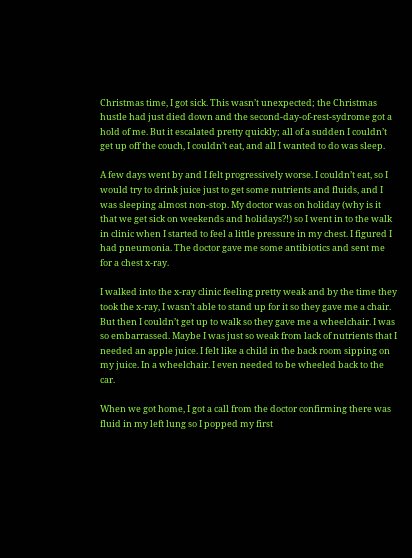Christmas time, I got sick. This wasn’t unexpected; the Christmas hustle had just died down and the second-day-of-rest-sydrome got a hold of me. But it escalated pretty quickly; all of a sudden I couldn’t get up off the couch, I couldn’t eat, and all I wanted to do was sleep.

A few days went by and I felt progressively worse. I couldn’t eat, so I would try to drink juice just to get some nutrients and fluids, and I was sleeping almost non-stop. My doctor was on holiday (why is it that we get sick on weekends and holidays?!) so I went in to the walk in clinic when I started to feel a little pressure in my chest. I figured I had pneumonia. The doctor gave me some antibiotics and sent me for a chest x-ray.

I walked into the x-ray clinic feeling pretty weak and by the time they took the x-ray, I wasn’t able to stand up for it so they gave me a chair. But then I couldn’t get up to walk so they gave me a wheelchair. I was so embarrassed. Maybe I was just so weak from lack of nutrients that I needed an apple juice. I felt like a child in the back room sipping on my juice. In a wheelchair. I even needed to be wheeled back to the car.

When we got home, I got a call from the doctor confirming there was fluid in my left lung so I popped my first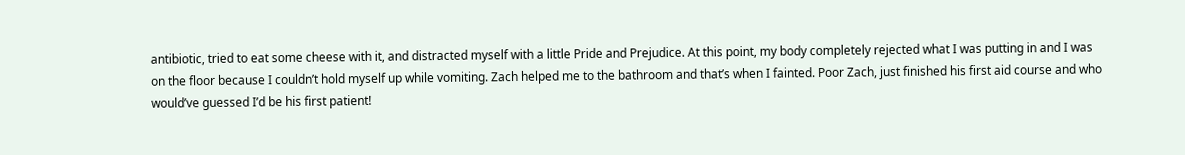antibiotic, tried to eat some cheese with it, and distracted myself with a little Pride and Prejudice. At this point, my body completely rejected what I was putting in and I was on the floor because I couldn’t hold myself up while vomiting. Zach helped me to the bathroom and that’s when I fainted. Poor Zach, just finished his first aid course and who would’ve guessed I’d be his first patient!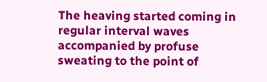The heaving started coming in regular interval waves accompanied by profuse sweating to the point of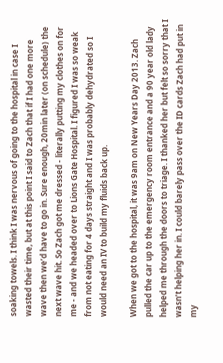soaking towels. I think I was nervous of going to the hospital in case I wasted their time, but at this point I said to Zach that if I had one more wave then we’d have to go in. Sure enough, 20min later (on schedule) the next wave hit. So Zach got me dressed - literally putting my clothes on for me - and we headed over to Lions Gate Hospital. I figured I was so weak from not eating for 4 days straight and I was probably dehydrated so I would need an IV to build my fluids back up.

When we got to the hospital, it was 9am on New Years Day 2013. Zach pulled the car up to the emergency room entrance and a 90 year old lady helped me through the doors to triage. I thanked her but felt so sorry that I wasn’t helping her in. I could barely pass over the ID cards Zach had put in my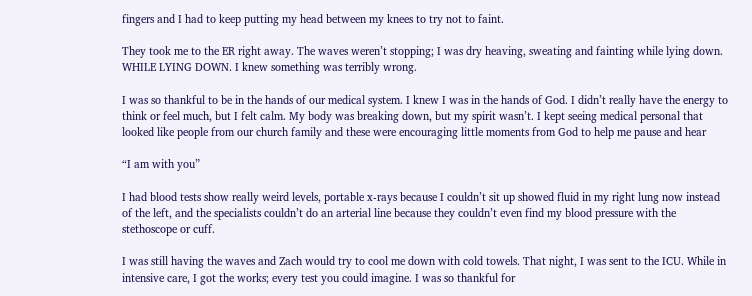fingers and I had to keep putting my head between my knees to try not to faint.

They took me to the ER right away. The waves weren’t stopping; I was dry heaving, sweating and fainting while lying down. WHILE LYING DOWN. I knew something was terribly wrong.

I was so thankful to be in the hands of our medical system. I knew I was in the hands of God. I didn’t really have the energy to think or feel much, but I felt calm. My body was breaking down, but my spirit wasn’t. I kept seeing medical personal that looked like people from our church family and these were encouraging little moments from God to help me pause and hear

“I am with you”

I had blood tests show really weird levels, portable x-rays because I couldn’t sit up showed fluid in my right lung now instead of the left, and the specialists couldn’t do an arterial line because they couldn’t even find my blood pressure with the stethoscope or cuff.

I was still having the waves and Zach would try to cool me down with cold towels. That night, I was sent to the ICU. While in intensive care, I got the works; every test you could imagine. I was so thankful for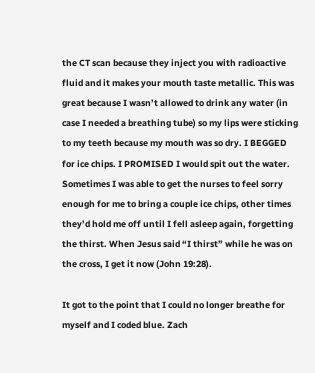the CT scan because they inject you with radioactive fluid and it makes your mouth taste metallic. This was great because I wasn’t allowed to drink any water (in case I needed a breathing tube) so my lips were sticking to my teeth because my mouth was so dry. I BEGGED for ice chips. I PROMISED I would spit out the water. Sometimes I was able to get the nurses to feel sorry enough for me to bring a couple ice chips, other times they’d hold me off until I fell asleep again, forgetting the thirst. When Jesus said “I thirst” while he was on the cross, I get it now (John 19:28).

It got to the point that I could no longer breathe for myself and I coded blue. Zach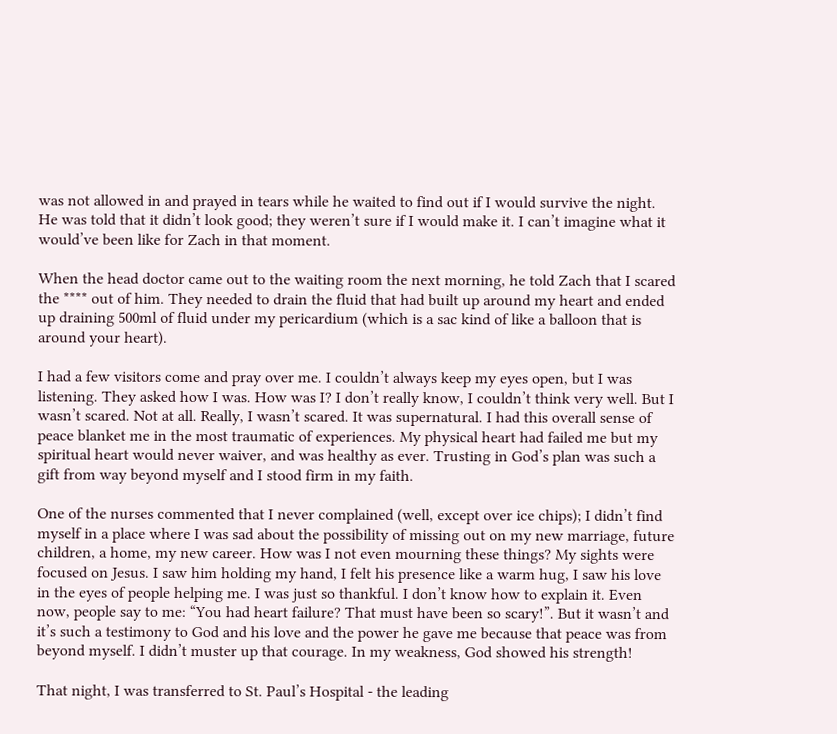was not allowed in and prayed in tears while he waited to find out if I would survive the night. He was told that it didn’t look good; they weren’t sure if I would make it. I can’t imagine what it would’ve been like for Zach in that moment.

When the head doctor came out to the waiting room the next morning, he told Zach that I scared the **** out of him. They needed to drain the fluid that had built up around my heart and ended up draining 500ml of fluid under my pericardium (which is a sac kind of like a balloon that is around your heart).

I had a few visitors come and pray over me. I couldn’t always keep my eyes open, but I was listening. They asked how I was. How was I? I don’t really know, I couldn’t think very well. But I wasn’t scared. Not at all. Really, I wasn’t scared. It was supernatural. I had this overall sense of peace blanket me in the most traumatic of experiences. My physical heart had failed me but my spiritual heart would never waiver, and was healthy as ever. Trusting in God’s plan was such a gift from way beyond myself and I stood firm in my faith.

One of the nurses commented that I never complained (well, except over ice chips); I didn’t find myself in a place where I was sad about the possibility of missing out on my new marriage, future children, a home, my new career. How was I not even mourning these things? My sights were focused on Jesus. I saw him holding my hand, I felt his presence like a warm hug, I saw his love in the eyes of people helping me. I was just so thankful. I don’t know how to explain it. Even now, people say to me: “You had heart failure? That must have been so scary!”. But it wasn’t and it’s such a testimony to God and his love and the power he gave me because that peace was from beyond myself. I didn’t muster up that courage. In my weakness, God showed his strength!

That night, I was transferred to St. Paul’s Hospital - the leading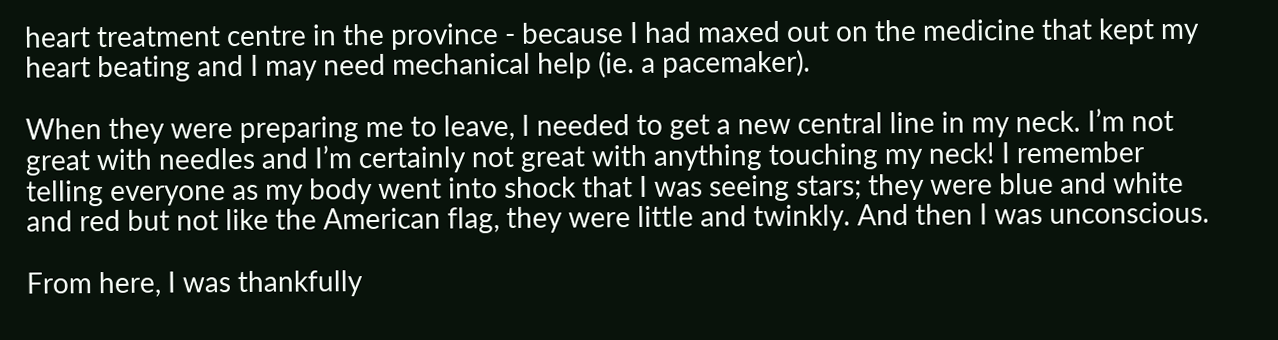heart treatment centre in the province - because I had maxed out on the medicine that kept my heart beating and I may need mechanical help (ie. a pacemaker).

When they were preparing me to leave, I needed to get a new central line in my neck. I’m not great with needles and I’m certainly not great with anything touching my neck! I remember telling everyone as my body went into shock that I was seeing stars; they were blue and white and red but not like the American flag, they were little and twinkly. And then I was unconscious.

From here, I was thankfully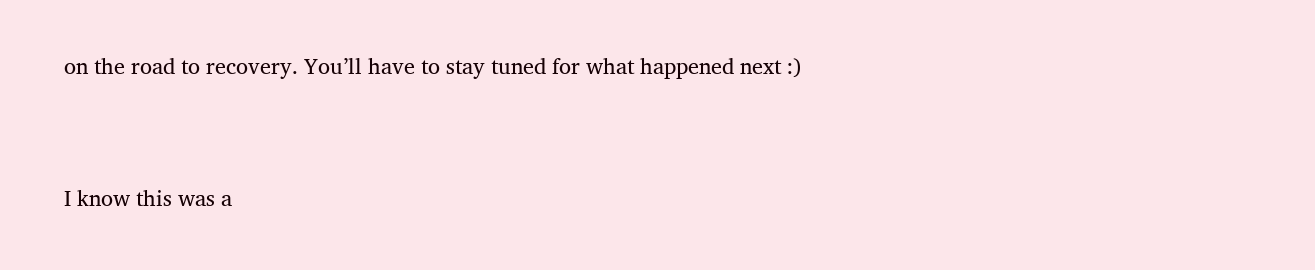on the road to recovery. You’ll have to stay tuned for what happened next :)


I know this was a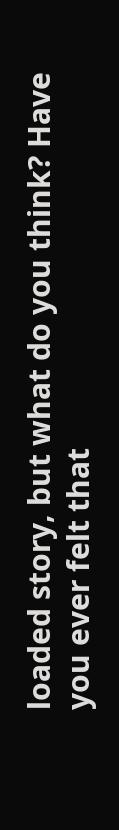loaded story, but what do you think? Have you ever felt that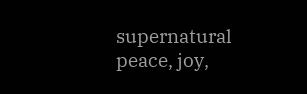supernatural peace, joy,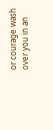or courage wash over you in an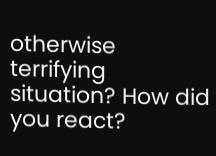otherwise terrifying situation? How did you react?